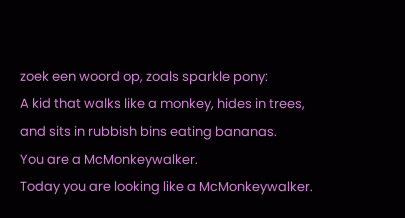zoek een woord op, zoals sparkle pony:
A kid that walks like a monkey, hides in trees, and sits in rubbish bins eating bananas.
You are a McMonkeywalker.
Today you are looking like a McMonkeywalker.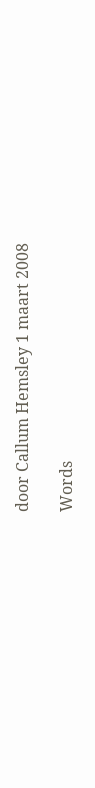door Callum Hemsley 1 maart 2008

Words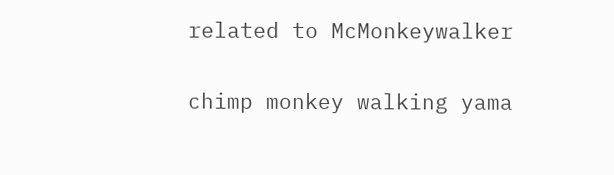related to McMonkeywalker

chimp monkey walking yama